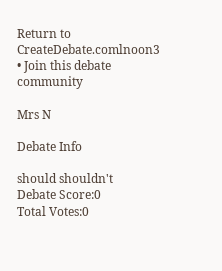Return to CreateDebate.comlnoon3 • Join this debate community

Mrs N

Debate Info

should shouldn't
Debate Score:0
Total Votes:0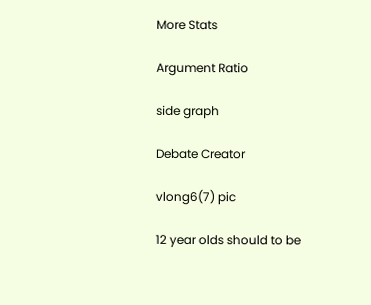More Stats

Argument Ratio

side graph

Debate Creator

vlong6(7) pic

12 year olds should to be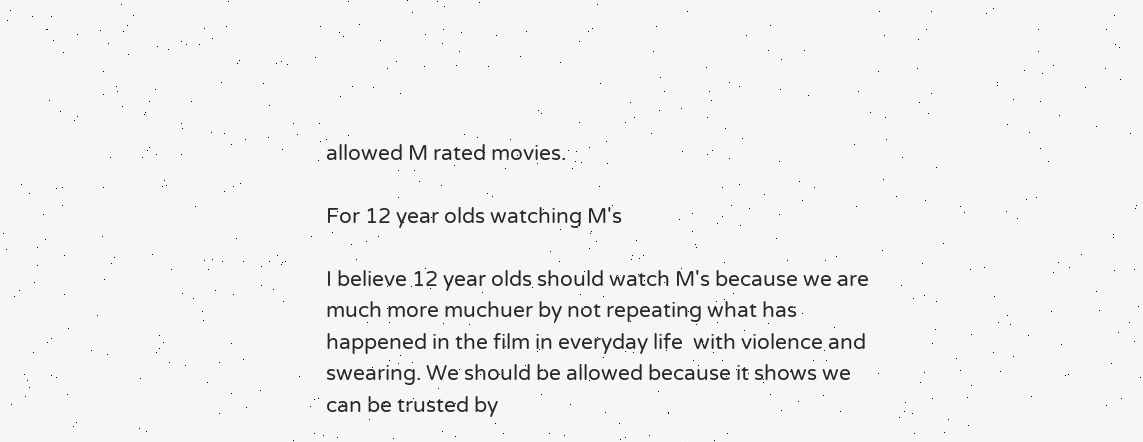allowed M rated movies.

For 12 year olds watching M's

I believe 12 year olds should watch M's because we are much more muchuer by not repeating what has happened in the film in everyday life  with violence and swearing. We should be allowed because it shows we can be trusted by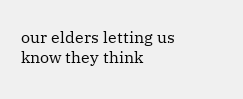our elders letting us know they think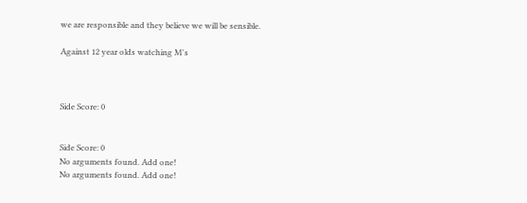we are responsible and they believe we will be sensible.

Against 12 year olds watching M's



Side Score: 0


Side Score: 0
No arguments found. Add one!
No arguments found. Add one!